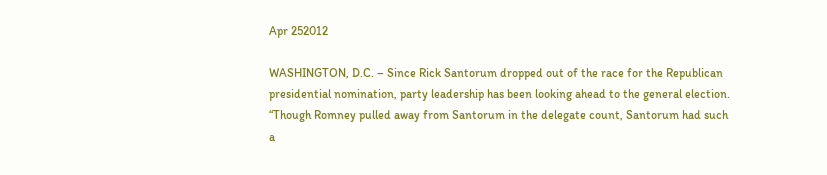Apr 252012

WASHINGTON, D.C. – Since Rick Santorum dropped out of the race for the Republican presidential nomination, party leadership has been looking ahead to the general election. “Though Romney pulled away from Santorum in the delegate count, Santorum had such a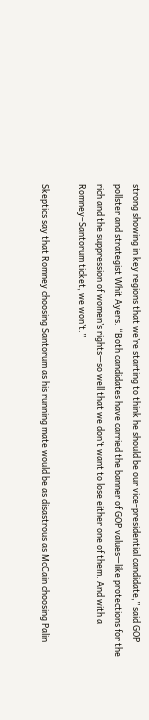strong showing in key regions that we’re starting to think he should be our vice-presidential candidate,” said GOP pollster and strategist Whit Ayers. “Both candidates have carried the banner of GOP values—like protections for the rich and the suppression of women’s rights—so well that we don’t want to lose either one of them. And with a Romney–Santorum ticket, we won’t.”

Skeptics say that Romney choosing Santorum as his running mate would be as disastrous as McCain choosing Palin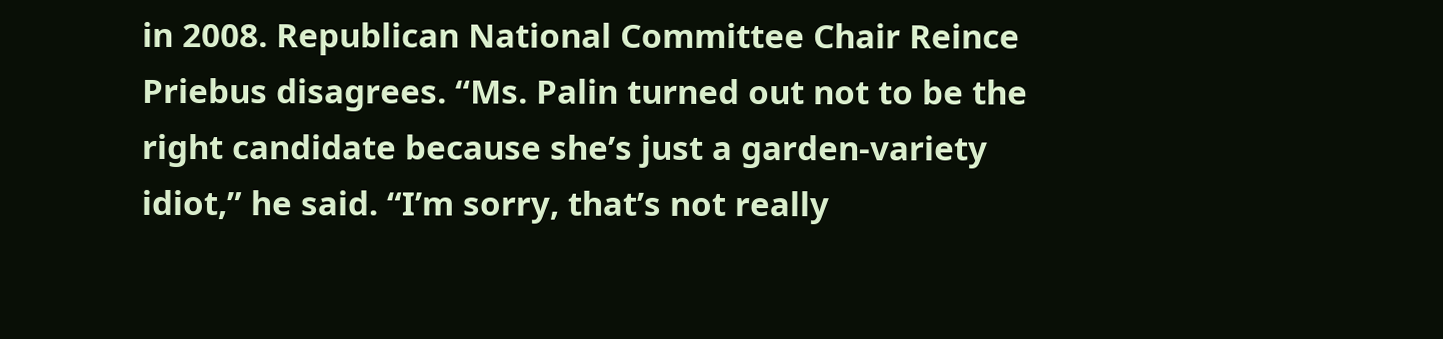in 2008. Republican National Committee Chair Reince Priebus disagrees. “Ms. Palin turned out not to be the right candidate because she’s just a garden-variety idiot,” he said. “I’m sorry, that’s not really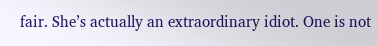fair. She’s actually an extraordinary idiot. One is not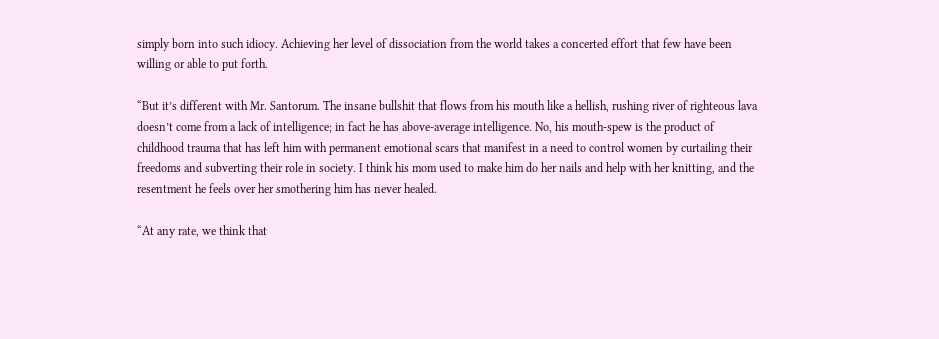simply born into such idiocy. Achieving her level of dissociation from the world takes a concerted effort that few have been willing or able to put forth.

“But it’s different with Mr. Santorum. The insane bullshit that flows from his mouth like a hellish, rushing river of righteous lava doesn’t come from a lack of intelligence; in fact he has above-average intelligence. No, his mouth-spew is the product of childhood trauma that has left him with permanent emotional scars that manifest in a need to control women by curtailing their freedoms and subverting their role in society. I think his mom used to make him do her nails and help with her knitting, and the resentment he feels over her smothering him has never healed.

“At any rate, we think that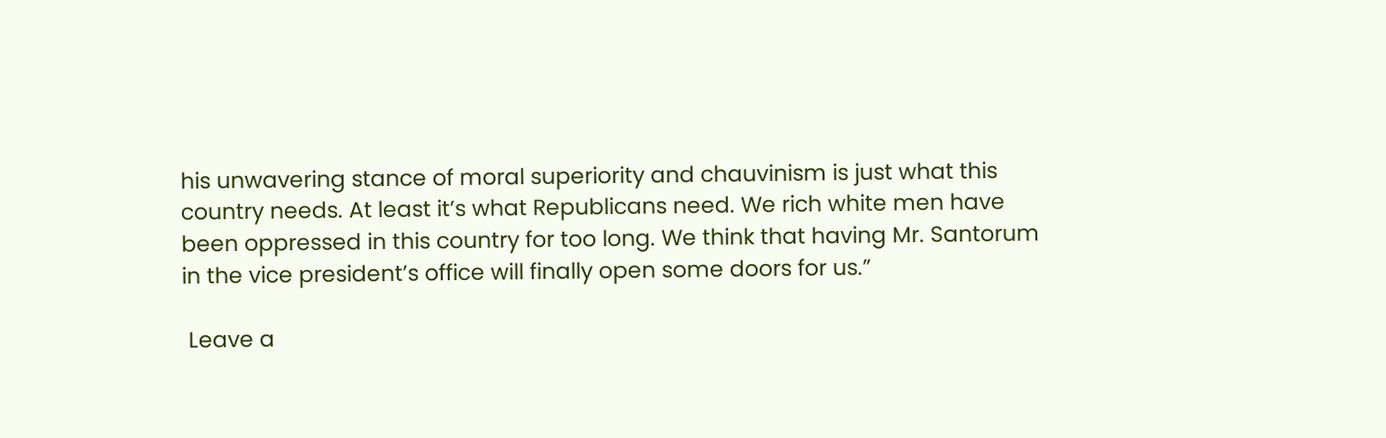his unwavering stance of moral superiority and chauvinism is just what this country needs. At least it’s what Republicans need. We rich white men have been oppressed in this country for too long. We think that having Mr. Santorum in the vice president’s office will finally open some doors for us.”

 Leave a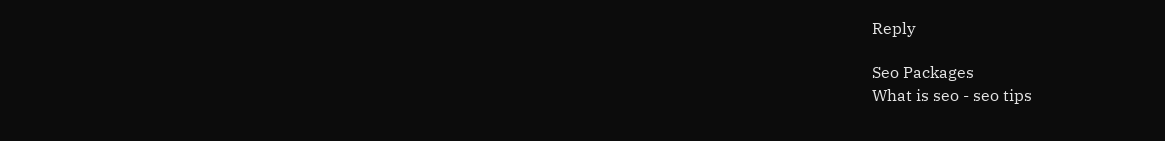Reply

Seo Packages
What is seo - seo tips